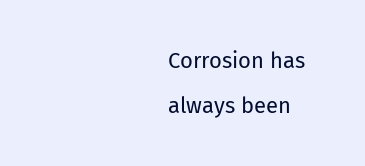Corrosion has always been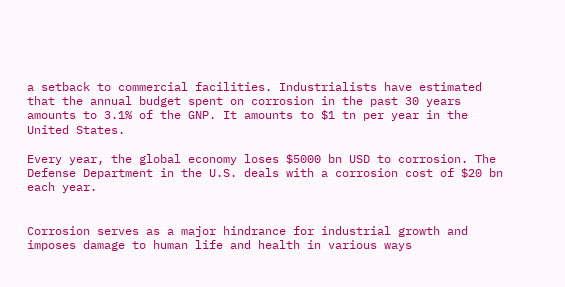a setback to commercial facilities. Industrialists have estimated that the annual budget spent on corrosion in the past 30 years amounts to 3.1% of the GNP. It amounts to $1 tn per year in the United States.

Every year, the global economy loses $5000 bn USD to corrosion. The Defense Department in the U.S. deals with a corrosion cost of $20 bn each year.


Corrosion serves as a major hindrance for industrial growth and imposes damage to human life and health in various ways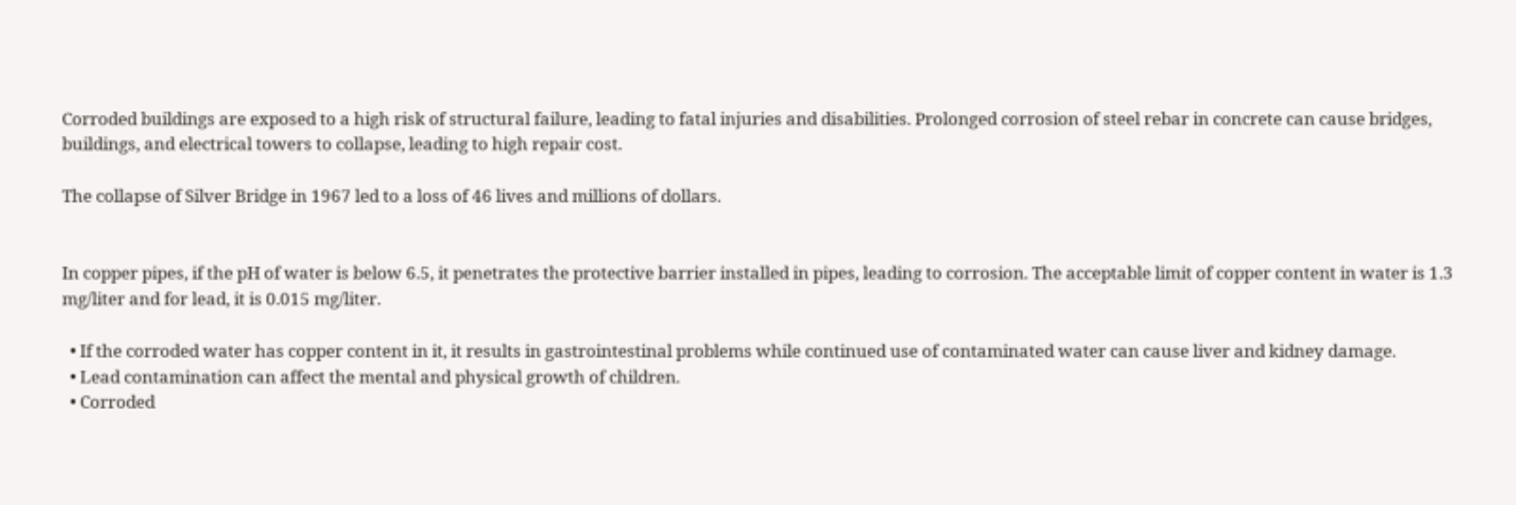Corroded buildings are exposed to a high risk of structural failure, leading to fatal injuries and disabilities. Prolonged corrosion of steel rebar in concrete can cause bridges, buildings, and electrical towers to collapse, leading to high repair cost.

The collapse of Silver Bridge in 1967 led to a loss of 46 lives and millions of dollars.


In copper pipes, if the pH of water is below 6.5, it penetrates the protective barrier installed in pipes, leading to corrosion. The acceptable limit of copper content in water is 1.3 mg/liter and for lead, it is 0.015 mg/liter.

  • If the corroded water has copper content in it, it results in gastrointestinal problems while continued use of contaminated water can cause liver and kidney damage.
  • Lead contamination can affect the mental and physical growth of children.
  • Corroded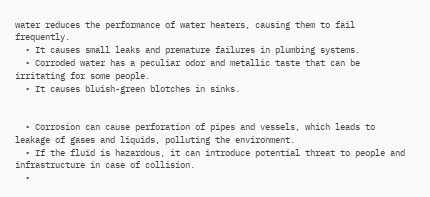water reduces the performance of water heaters, causing them to fail frequently.
  • It causes small leaks and premature failures in plumbing systems.
  • Corroded water has a peculiar odor and metallic taste that can be irritating for some people.
  • It causes bluish-green blotches in sinks.


  • Corrosion can cause perforation of pipes and vessels, which leads to leakage of gases and liquids, polluting the environment.
  • If the fluid is hazardous, it can introduce potential threat to people and infrastructure in case of collision.
  •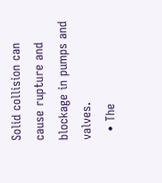Solid collision can cause rupture and blockage in pumps and valves.
  • The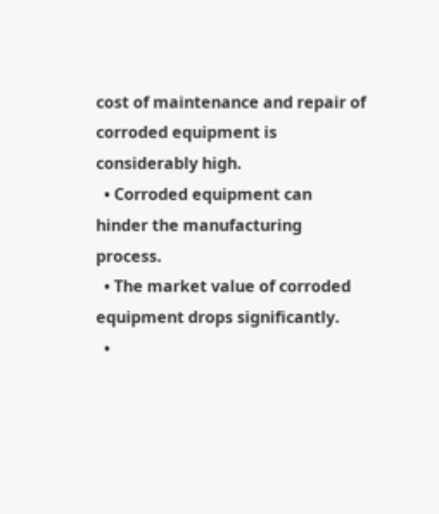cost of maintenance and repair of corroded equipment is considerably high.
  • Corroded equipment can hinder the manufacturing process.
  • The market value of corroded equipment drops significantly.
  •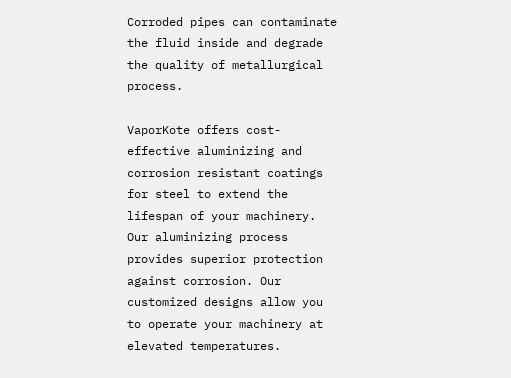Corroded pipes can contaminate the fluid inside and degrade the quality of metallurgical process.

VaporKote offers cost-effective aluminizing and corrosion resistant coatings for steel to extend the lifespan of your machinery. Our aluminizing process provides superior protection against corrosion. Our customized designs allow you to operate your machinery at elevated temperatures.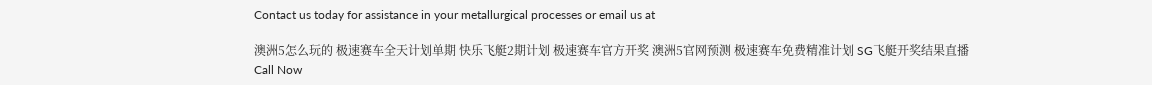Contact us today for assistance in your metallurgical processes or email us at

澳洲5怎么玩的 极速赛车全天计划单期 快乐飞艇2期计划 极速赛车官方开奖 澳洲5官网预测 极速赛车免费精准计划 SG飞艇开奖结果直播
Call Now